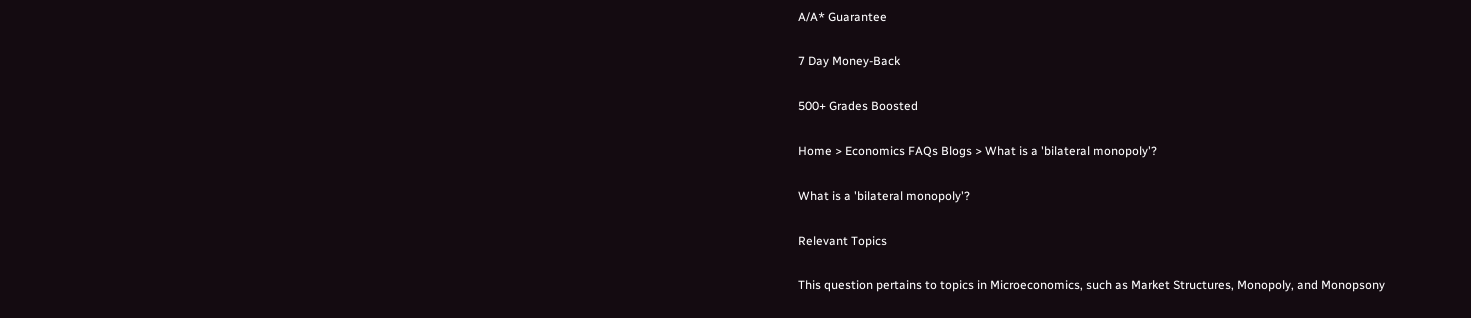A/A* Guarantee

7 Day Money-Back

500+ Grades Boosted

Home > Economics FAQs Blogs > What is a 'bilateral monopoly'?

What is a 'bilateral monopoly'?

Relevant Topics

This question pertains to topics in Microeconomics, such as Market Structures, Monopoly, and Monopsony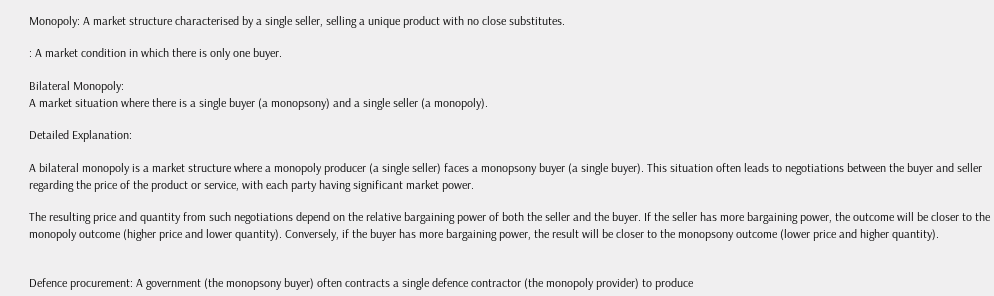Monopoly: A market structure characterised by a single seller, selling a unique product with no close substitutes.

: A market condition in which there is only one buyer.

Bilateral Monopoly:
A market situation where there is a single buyer (a monopsony) and a single seller (a monopoly).

Detailed Explanation:

A bilateral monopoly is a market structure where a monopoly producer (a single seller) faces a monopsony buyer (a single buyer). This situation often leads to negotiations between the buyer and seller regarding the price of the product or service, with each party having significant market power.

The resulting price and quantity from such negotiations depend on the relative bargaining power of both the seller and the buyer. If the seller has more bargaining power, the outcome will be closer to the monopoly outcome (higher price and lower quantity). Conversely, if the buyer has more bargaining power, the result will be closer to the monopsony outcome (lower price and higher quantity).


Defence procurement: A government (the monopsony buyer) often contracts a single defence contractor (the monopoly provider) to produce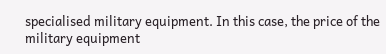specialised military equipment. In this case, the price of the military equipment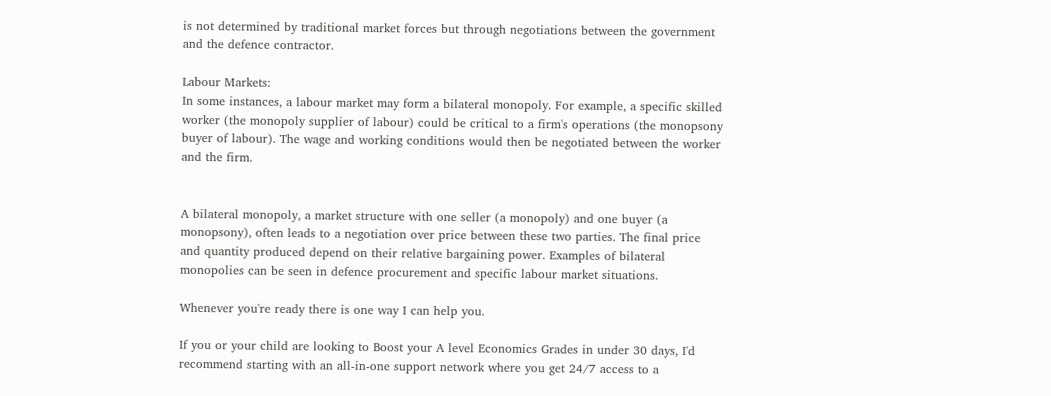is not determined by traditional market forces but through negotiations between the government and the defence contractor.

Labour Markets:
In some instances, a labour market may form a bilateral monopoly. For example, a specific skilled worker (the monopoly supplier of labour) could be critical to a firm's operations (the monopsony buyer of labour). The wage and working conditions would then be negotiated between the worker and the firm.


A bilateral monopoly, a market structure with one seller (a monopoly) and one buyer (a monopsony), often leads to a negotiation over price between these two parties. The final price and quantity produced depend on their relative bargaining power. Examples of bilateral monopolies can be seen in defence procurement and specific labour market situations.

Whenever you're ready there is one way I can help you.

If you or your child are looking to Boost your A level Economics Grades in under 30 days, I'd recommend starting with an all-in-one support network where you get 24/7 access to a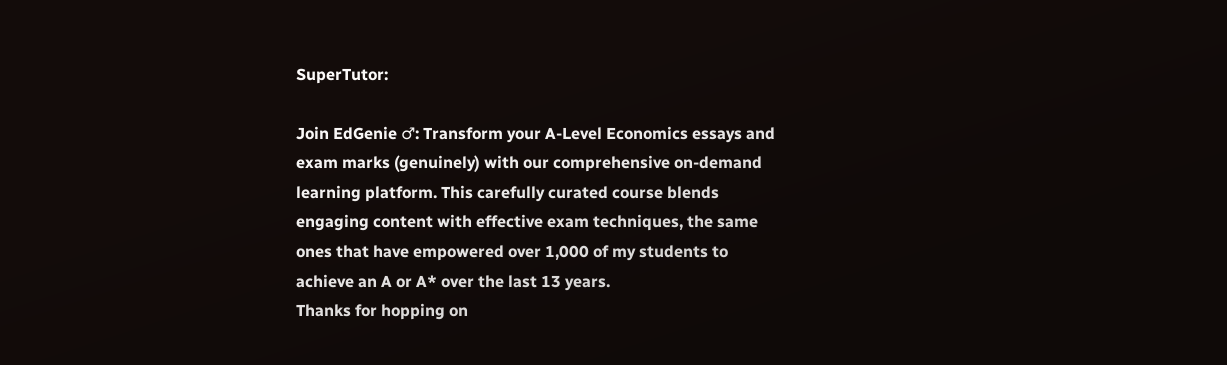SuperTutor:

Join EdGenie ♂: Transform your A-Level Economics essays and exam marks (genuinely) with our comprehensive on-demand learning platform. This carefully curated course blends engaging content with effective exam techniques, the same ones that have empowered over 1,000 of my students to achieve an A or A* over the last 13 years.
Thanks for hopping on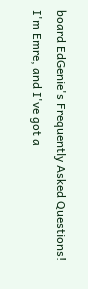board EdGenie's Frequently Asked Questions!
I'm Emre, and I've got a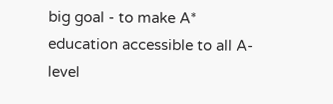big goal - to make A* education accessible to all A-level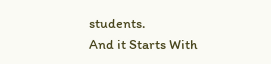students.
And it Starts With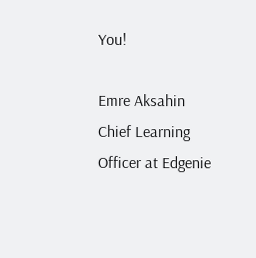You!

Emre Aksahin
Chief Learning Officer at Edgenie